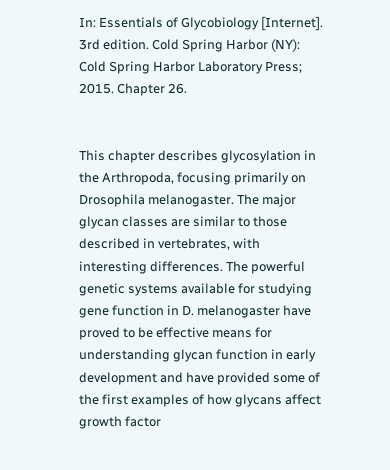In: Essentials of Glycobiology [Internet]. 3rd edition. Cold Spring Harbor (NY): Cold Spring Harbor Laboratory Press; 2015. Chapter 26.


This chapter describes glycosylation in the Arthropoda, focusing primarily on Drosophila melanogaster. The major glycan classes are similar to those described in vertebrates, with interesting differences. The powerful genetic systems available for studying gene function in D. melanogaster have proved to be effective means for understanding glycan function in early development and have provided some of the first examples of how glycans affect growth factor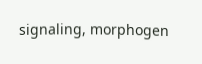signaling, morphogen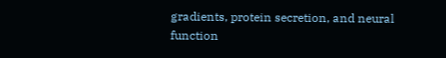gradients, protein secretion, and neural function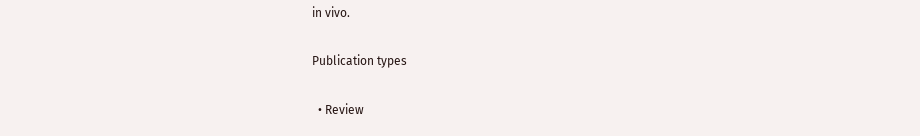in vivo.

Publication types

  • Review